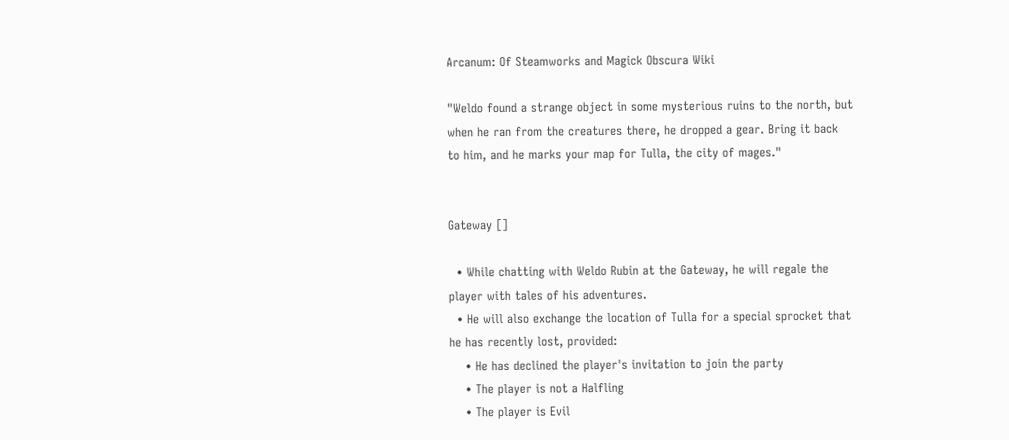Arcanum: Of Steamworks and Magick Obscura Wiki

"Weldo found a strange object in some mysterious ruins to the north, but when he ran from the creatures there, he dropped a gear. Bring it back to him, and he marks your map for Tulla, the city of mages."


Gateway []

  • While chatting with Weldo Rubin at the Gateway, he will regale the player with tales of his adventures.
  • He will also exchange the location of Tulla for a special sprocket that he has recently lost, provided:
    • He has declined the player's invitation to join the party
    • The player is not a Halfling
    • The player is Evil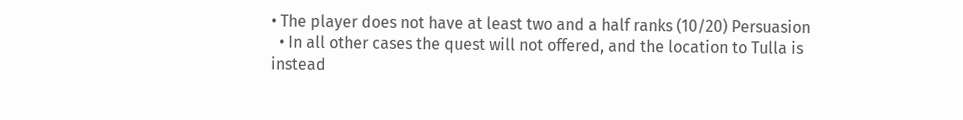• The player does not have at least two and a half ranks (10/20) Persuasion
  • In all other cases the quest will not offered, and the location to Tulla is instead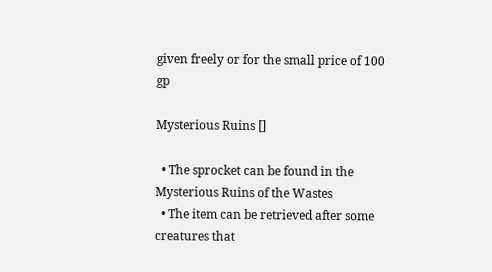given freely or for the small price of 100 gp

Mysterious Ruins []

  • The sprocket can be found in the Mysterious Ruins of the Wastes
  • The item can be retrieved after some creatures that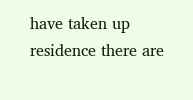have taken up residence there are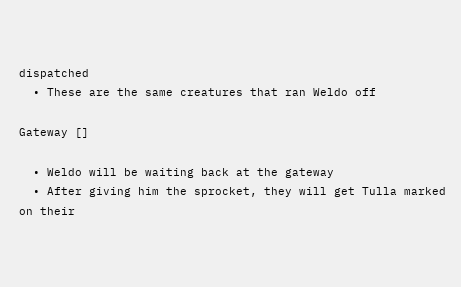dispatched
  • These are the same creatures that ran Weldo off

Gateway []

  • Weldo will be waiting back at the gateway
  • After giving him the sprocket, they will get Tulla marked on their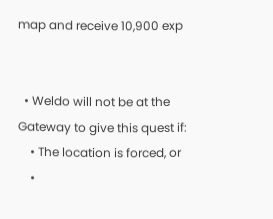map and receive 10,900 exp


  • Weldo will not be at the Gateway to give this quest if:
    • The location is forced, or
    •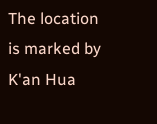The location is marked by K'an Hua